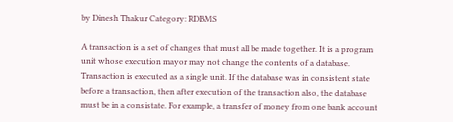by Dinesh Thakur Category: RDBMS

A transaction is a set of changes that must all be made together. It is a program unit whose execution mayor may not change the contents of a database. Transaction is executed as a single unit. If the database was in consistent state before a transaction, then after execution of the transaction also, the database must be in a consistate. For example, a transfer of money from one bank account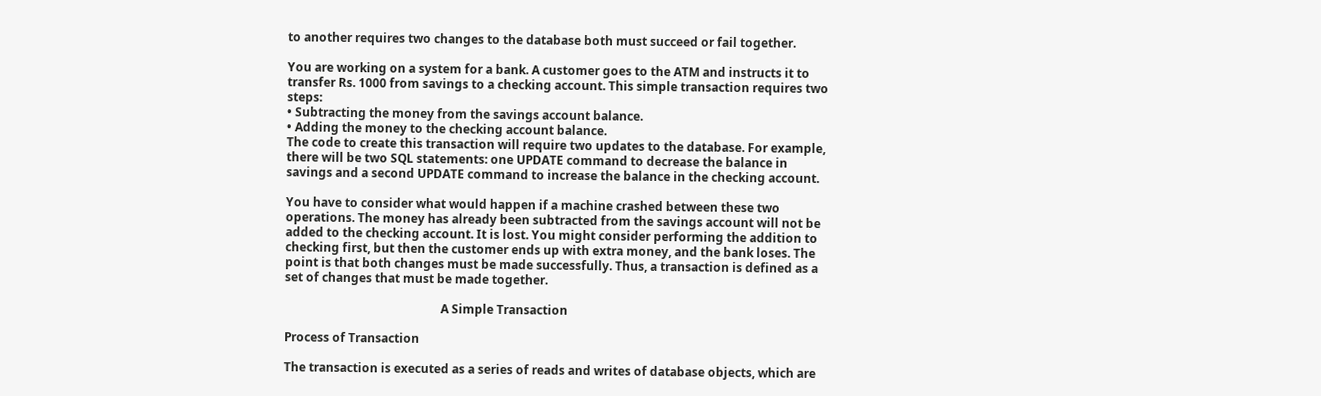to another requires two changes to the database both must succeed or fail together.

You are working on a system for a bank. A customer goes to the ATM and instructs it to transfer Rs. 1000 from savings to a checking account. This simple transaction requires two steps:
• Subtracting the money from the savings account balance.
• Adding the money to the checking account balance.
The code to create this transaction will require two updates to the database. For example, there will be two SQL statements: one UPDATE command to decrease the balance in savings and a second UPDATE command to increase the balance in the checking account.

You have to consider what would happen if a machine crashed between these two operations. The money has already been subtracted from the savings account will not be added to the checking account. It is lost. You might consider performing the addition to checking first, but then the customer ends up with extra money, and the bank loses. The point is that both changes must be made successfully. Thus, a transaction is defined as a set of changes that must be made together.

                                                    A Simple Transaction

Process of Transaction

The transaction is executed as a series of reads and writes of database objects, which are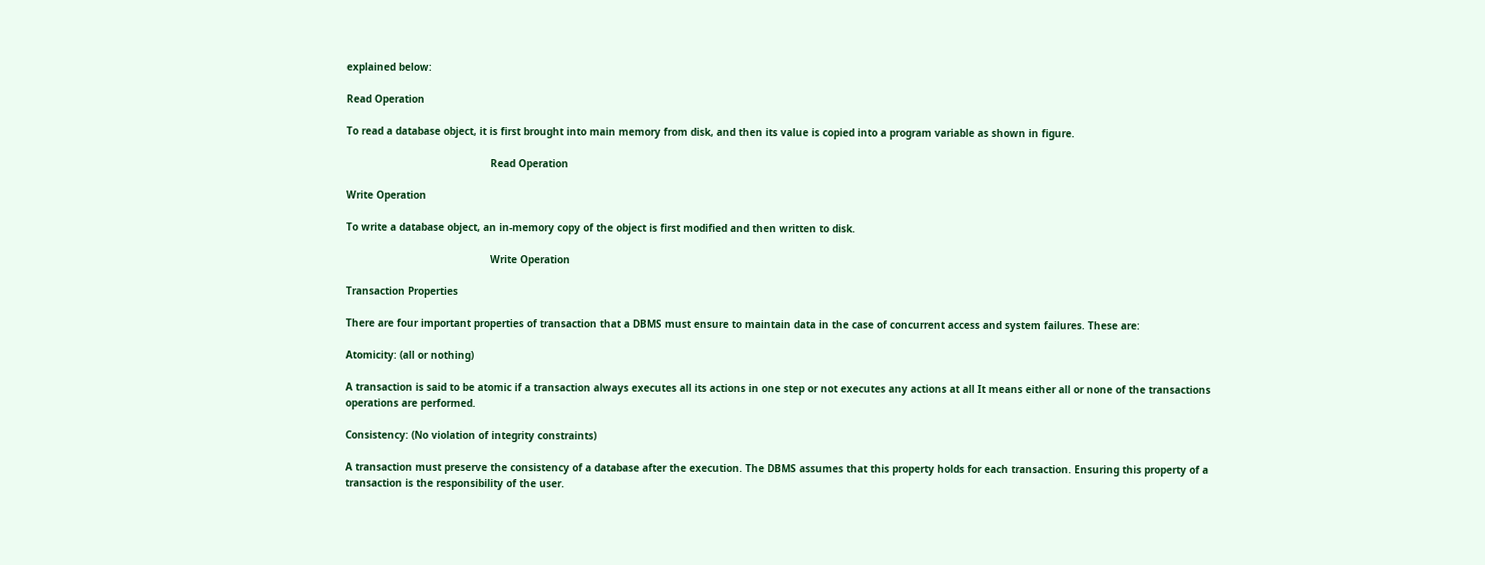explained below:

Read Operation

To read a database object, it is first brought into main memory from disk, and then its value is copied into a program variable as shown in figure.

                                                Read Operation

Write Operation

To write a database object, an in-memory copy of the object is first modified and then written to disk.

                                                Write Operation

Transaction Properties

There are four important properties of transaction that a DBMS must ensure to maintain data in the case of concurrent access and system failures. These are:

Atomicity: (all or nothing)

A transaction is said to be atomic if a transaction always executes all its actions in one step or not executes any actions at all It means either all or none of the transactions operations are performed.

Consistency: (No violation of integrity constraints)

A transaction must preserve the consistency of a database after the execution. The DBMS assumes that this property holds for each transaction. Ensuring this property of a transaction is the responsibility of the user.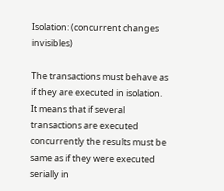Isolation: (concurrent changes invisibles)

The transactions must behave as if they are executed in isolation. It means that if several transactions are executed concurrently the results must be same as if they were executed serially in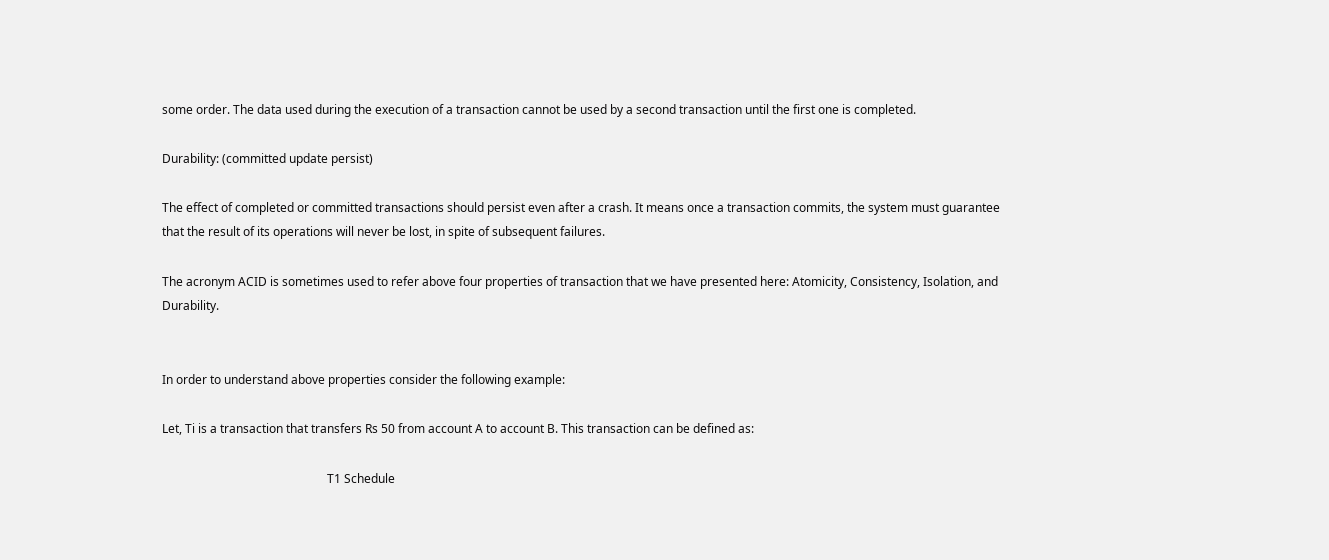some order. The data used during the execution of a transaction cannot be used by a second transaction until the first one is completed.

Durability: (committed update persist)

The effect of completed or committed transactions should persist even after a crash. It means once a transaction commits, the system must guarantee that the result of its operations will never be lost, in spite of subsequent failures.

The acronym ACID is sometimes used to refer above four properties of transaction that we have presented here: Atomicity, Consistency, Isolation, and Durability.


In order to understand above properties consider the following example:

Let, Ti is a transaction that transfers Rs 50 from account A to account B. This transaction can be defined as:

                                                       T1 Schedule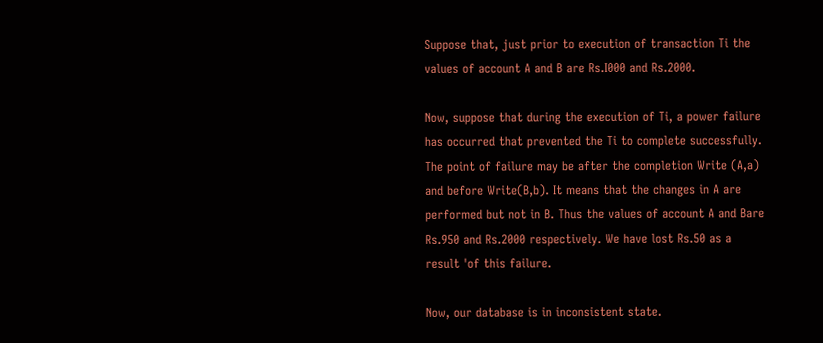Suppose that, just prior to execution of transaction Ti the values of account A and B are Rs.I000 and Rs.2000.

Now, suppose that during the execution of Ti, a power failure has occurred that prevented the Ti to complete successfully. The point of failure may be after the completion Write (A,a) and before Write(B,b). It means that the changes in A are performed but not in B. Thus the values of account A and Bare Rs.950 and Rs.2000 respectively. We have lost Rs.50 as a result 'of this failure.

Now, our database is in inconsistent state.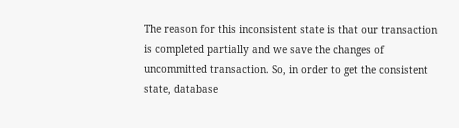The reason for this inconsistent state is that our transaction is completed partially and we save the changes of uncommitted transaction. So, in order to get the consistent state, database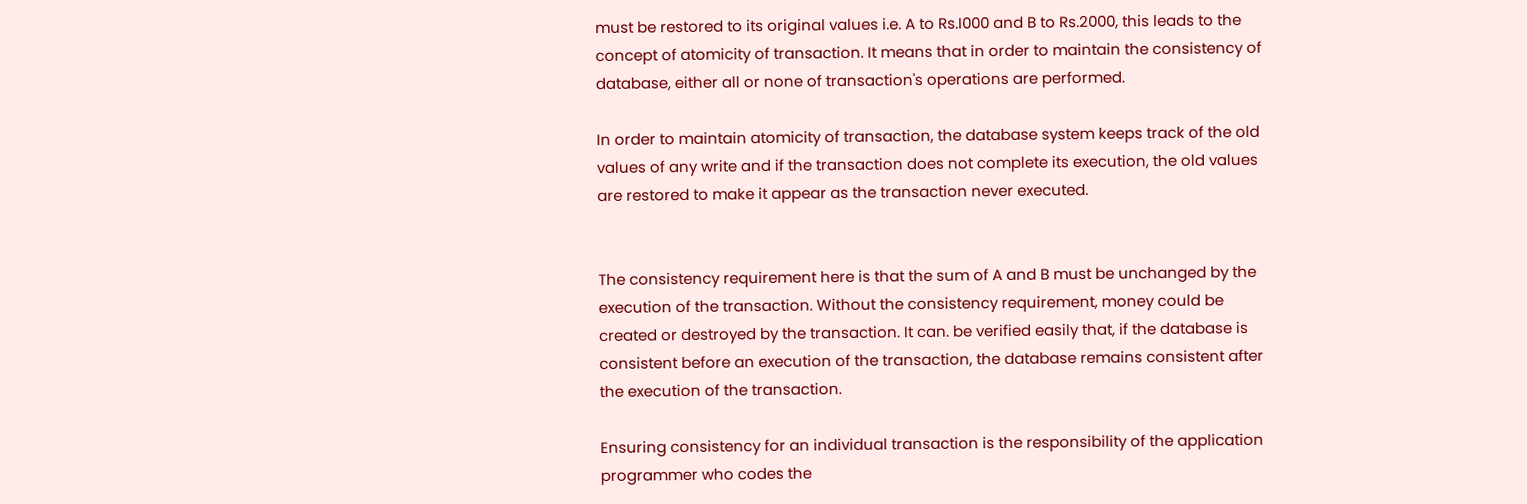must be restored to its original values i.e. A to Rs.I000 and B to Rs.2000, this leads to the concept of atomicity of transaction. It means that in order to maintain the consistency of database, either all or none of transaction's operations are performed.

In order to maintain atomicity of transaction, the database system keeps track of the old values of any write and if the transaction does not complete its execution, the old values are restored to make it appear as the transaction never executed.


The consistency requirement here is that the sum of A and B must be unchanged by the execution of the transaction. Without the consistency requirement, money could be created or destroyed by the transaction. It can. be verified easily that, if the database is consistent before an execution of the transaction, the database remains consistent after the execution of the transaction.

Ensuring consistency for an individual transaction is the responsibility of the application programmer who codes the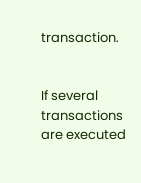transaction.


If several transactions are executed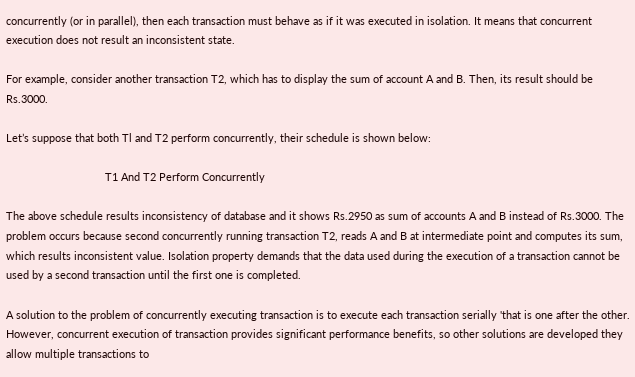concurrently (or in parallel), then each transaction must behave as if it was executed in isolation. It means that concurrent execution does not result an inconsistent state.

For example, consider another transaction T2, which has to display the sum of account A and B. Then, its result should be Rs.3000.

Let’s suppose that both Tl and T2 perform concurrently, their schedule is shown below:

                                 T1 And T2 Perform Concurrently

The above schedule results inconsistency of database and it shows Rs.2950 as sum of accounts A and B instead of Rs.3000. The problem occurs because second concurrently running transaction T2, reads A and B at intermediate point and computes its sum, which results inconsistent value. Isolation property demands that the data used during the execution of a transaction cannot be used by a second transaction until the first one is completed.

A solution to the problem of concurrently executing transaction is to execute each transaction serially 'that is one after the other. However, concurrent execution of transaction provides significant performance benefits, so other solutions are developed they allow multiple transactions to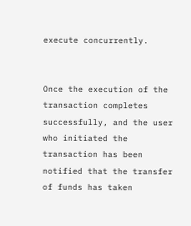execute concurrently.


Once the execution of the transaction completes successfully, and the user who initiated the transaction has been notified that the transfer of funds has taken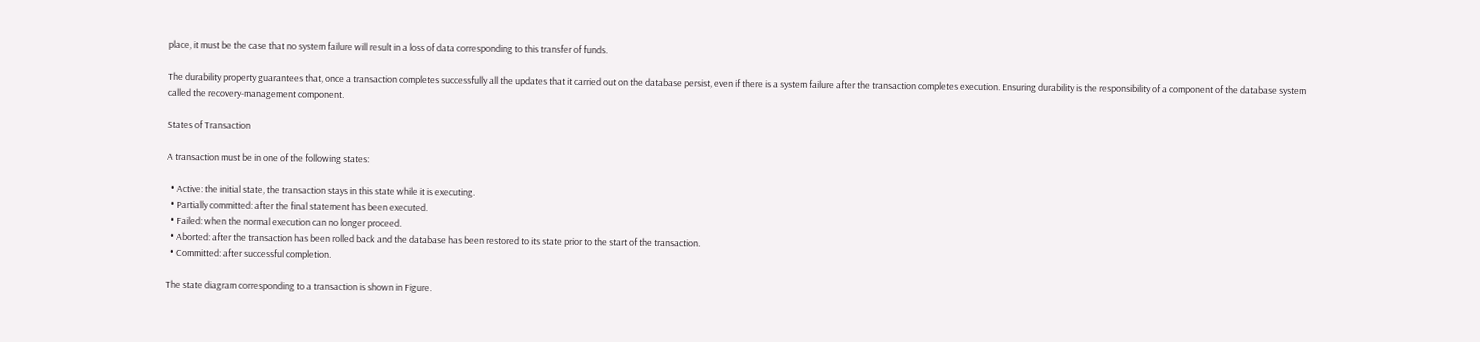place, it must be the case that no system failure will result in a loss of data corresponding to this transfer of funds.

The durability property guarantees that, once a transaction completes successfully all the updates that it carried out on the database persist, even if there is a system failure after the transaction completes execution. Ensuring durability is the responsibility of a component of the database system called the recovery-management component.

States of Transaction

A transaction must be in one of the following states:

  • Active: the initial state, the transaction stays in this state while it is executing.
  • Partially committed: after the final statement has been executed.
  • Failed: when the normal execution can no longer proceed.
  • Aborted: after the transaction has been rolled back and the database has been restored to its state prior to the start of the transaction.
  • Committed: after successful completion.

The state diagram corresponding to a transaction is shown in Figure.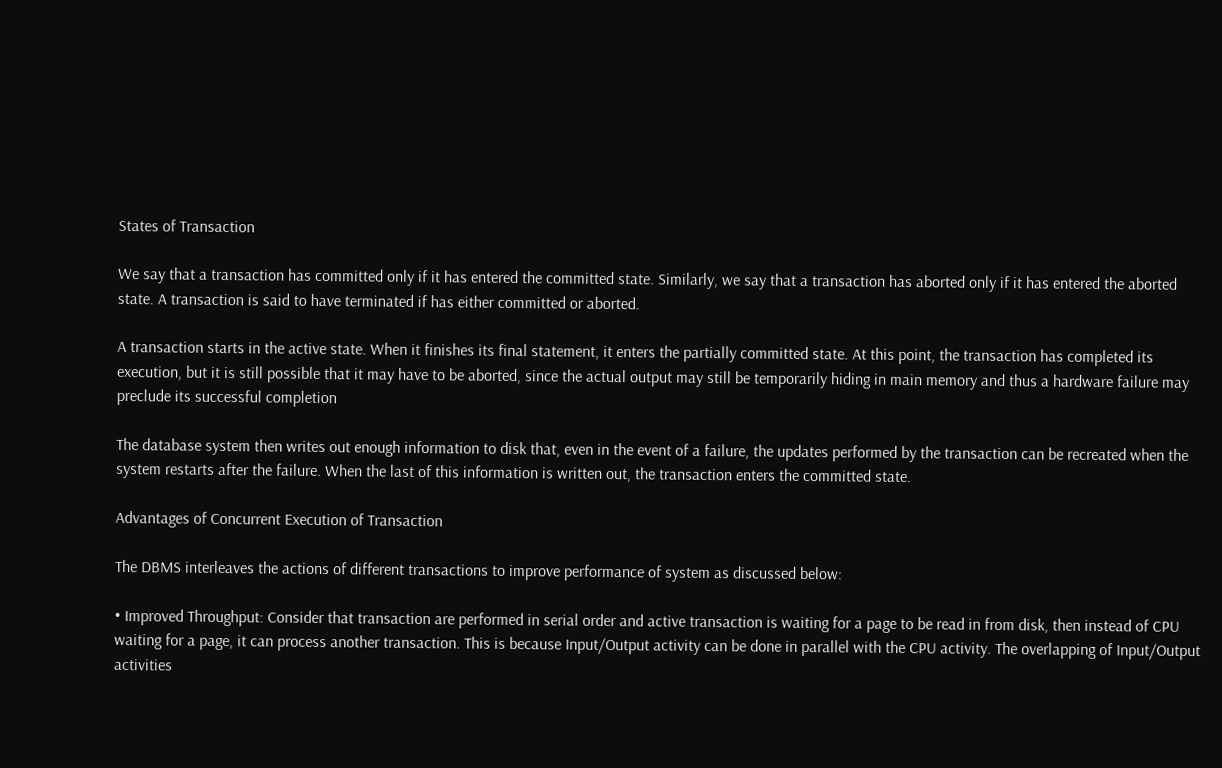States of Transaction

We say that a transaction has committed only if it has entered the committed state. Similarly, we say that a transaction has aborted only if it has entered the aborted state. A transaction is said to have terminated if has either committed or aborted.

A transaction starts in the active state. When it finishes its final statement, it enters the partially committed state. At this point, the transaction has completed its execution, but it is still possible that it may have to be aborted, since the actual output may still be temporarily hiding in main memory and thus a hardware failure may preclude its successful completion

The database system then writes out enough information to disk that, even in the event of a failure, the updates performed by the transaction can be recreated when the system restarts after the failure. When the last of this information is written out, the transaction enters the committed state.

Advantages of Concurrent Execution of Transaction

The DBMS interleaves the actions of different transactions to improve performance of system as discussed below:

• Improved Throughput: Consider that transaction are performed in serial order and active transaction is waiting for a page to be read in from disk, then instead of CPU waiting for a page, it can process another transaction. This is because Input/Output activity can be done in parallel with the CPU activity. The overlapping of Input/Output activities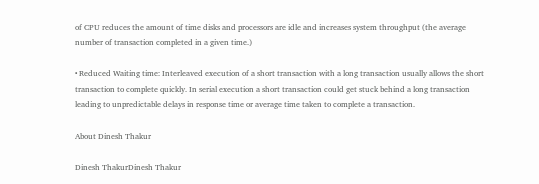of CPU reduces the amount of time disks and processors are idle and increases system throughput (the average number of transaction completed in a given time.)

• Reduced Waiting time: Interleaved execution of a short transaction with a long transaction usually allows the short transaction to complete quickly. In serial execution a short transaction could get stuck behind a long transaction leading to unpredictable delays in response time or average time taken to complete a transaction.

About Dinesh Thakur

Dinesh ThakurDinesh Thakur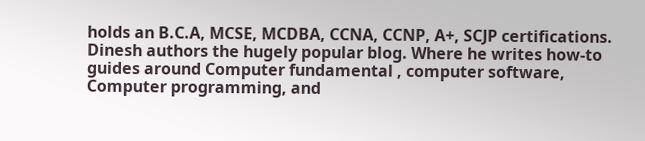holds an B.C.A, MCSE, MCDBA, CCNA, CCNP, A+, SCJP certifications. Dinesh authors the hugely popular blog. Where he writes how-to guides around Computer fundamental , computer software, Computer programming, and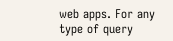web apps. For any type of query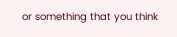or something that you think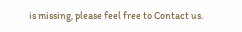is missing, please feel free to Contact us.